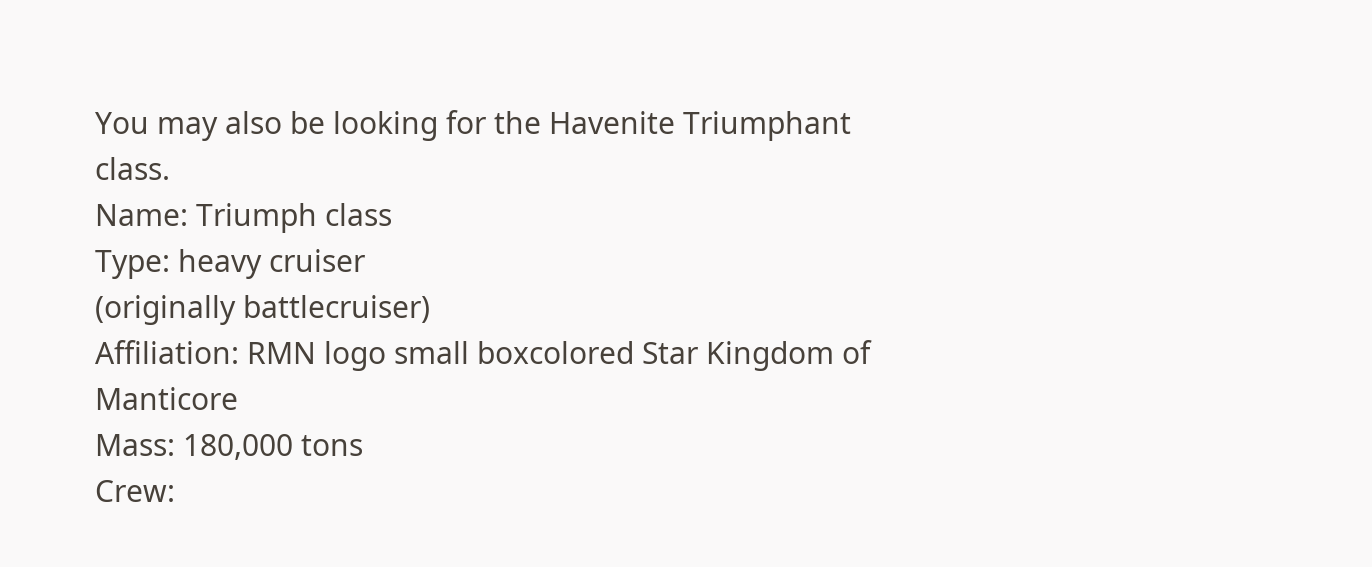You may also be looking for the Havenite Triumphant class.
Name: Triumph class
Type: heavy cruiser
(originally battlecruiser)
Affiliation: RMN logo small boxcolored Star Kingdom of Manticore
Mass: 180,000 tons
Crew: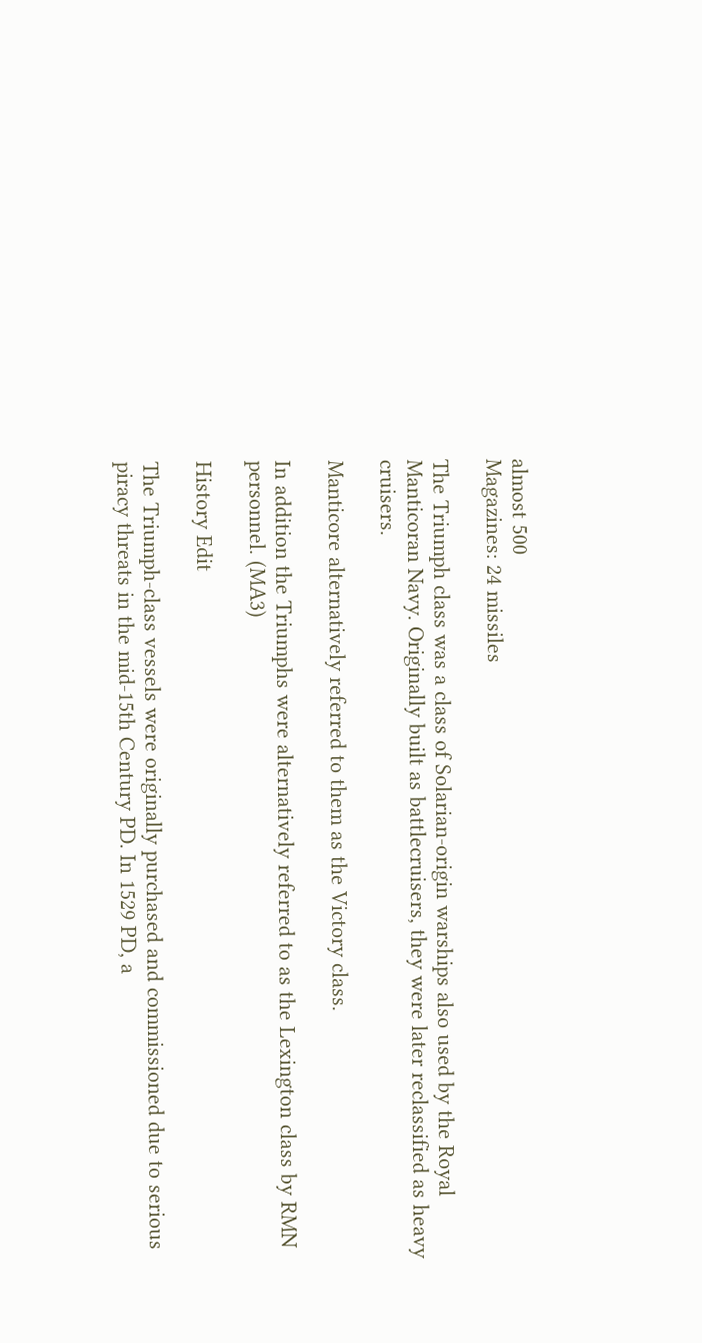almost 500
Magazines: 24 missiles

The Triumph class was a class of Solarian-origin warships also used by the Royal Manticoran Navy. Originally built as battlecruisers, they were later reclassified as heavy cruisers.

Manticore alternatively referred to them as the Victory class.

In addition the Triumphs were alternatively referred to as the Lexington class by RMN personnel. (MA3)

History Edit

The Triumph-class vessels were originally purchased and commissioned due to serious piracy threats in the mid-15th Century PD. In 1529 PD, a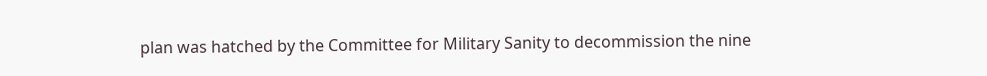plan was hatched by the Committee for Military Sanity to decommission the nine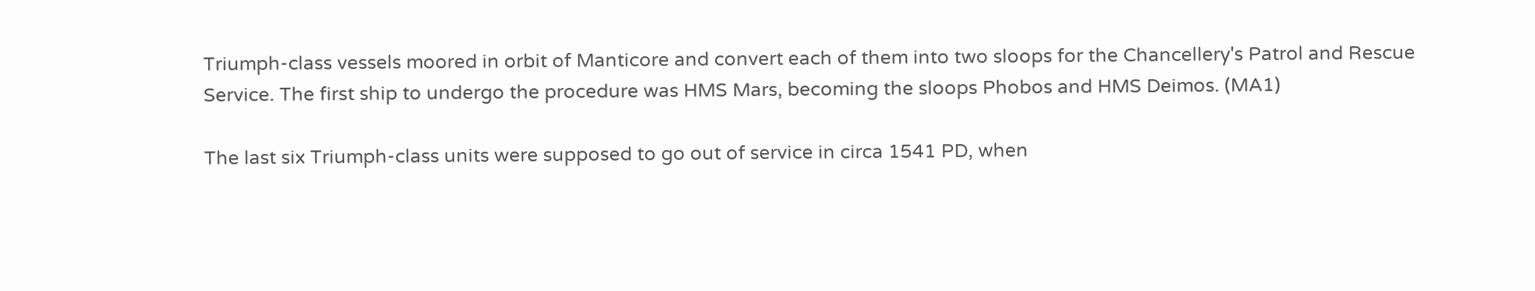Triumph-class vessels moored in orbit of Manticore and convert each of them into two sloops for the Chancellery's Patrol and Rescue Service. The first ship to undergo the procedure was HMS Mars, becoming the sloops Phobos and HMS Deimos. (MA1)

The last six Triumph-class units were supposed to go out of service in circa 1541 PD, when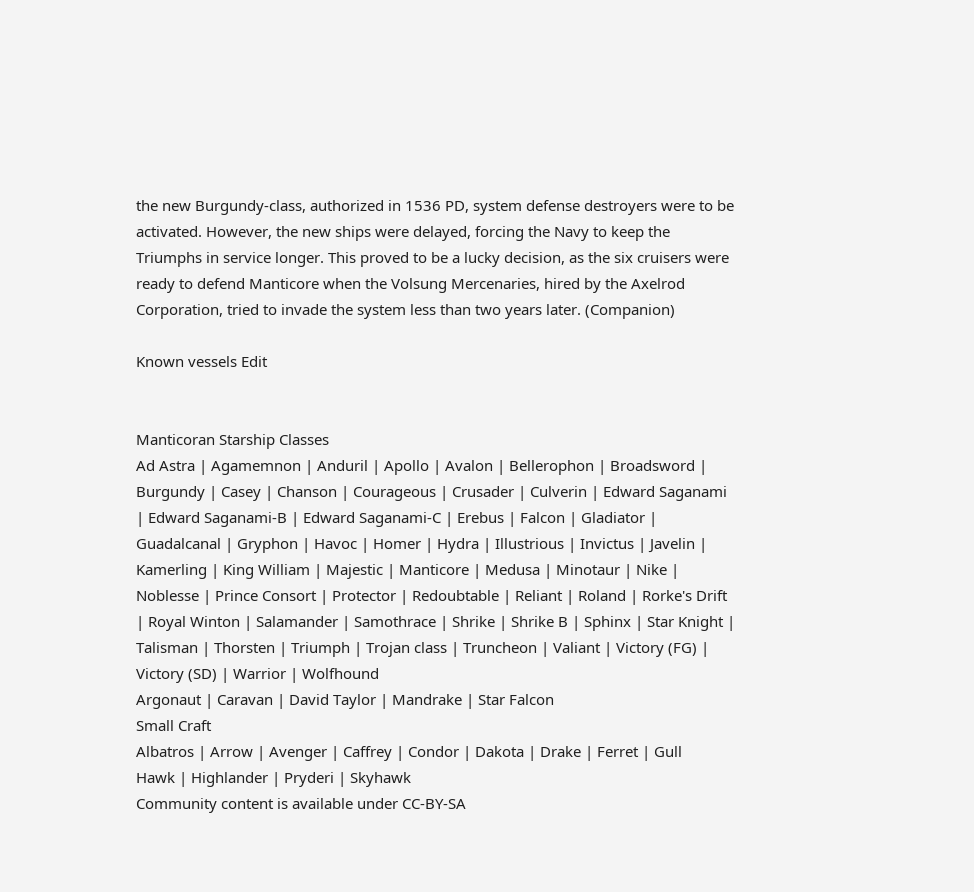the new Burgundy-class, authorized in 1536 PD, system defense destroyers were to be activated. However, the new ships were delayed, forcing the Navy to keep the Triumphs in service longer. This proved to be a lucky decision, as the six cruisers were ready to defend Manticore when the Volsung Mercenaries, hired by the Axelrod Corporation, tried to invade the system less than two years later. (Companion)

Known vessels Edit


Manticoran Starship Classes
Ad Astra | Agamemnon | Anduril | Apollo | Avalon | Bellerophon | Broadsword | Burgundy | Casey | Chanson | Courageous | Crusader | Culverin | Edward Saganami | Edward Saganami-B | Edward Saganami-C | Erebus | Falcon | Gladiator | Guadalcanal | Gryphon | Havoc | Homer | Hydra | Illustrious | Invictus | Javelin | Kamerling | King William | Majestic | Manticore | Medusa | Minotaur | Nike | Noblesse | Prince Consort | Protector | Redoubtable | Reliant | Roland | Rorke's Drift | Royal Winton | Salamander | Samothrace | Shrike | Shrike B | Sphinx | Star Knight | Talisman | Thorsten | Triumph | Trojan class | Truncheon | Valiant | Victory (FG) | Victory (SD) | Warrior | Wolfhound
Argonaut | Caravan | David Taylor | Mandrake | Star Falcon
Small Craft
Albatros | Arrow | Avenger | Caffrey | Condor | Dakota | Drake | Ferret | Gull
Hawk | Highlander | Pryderi | Skyhawk
Community content is available under CC-BY-SA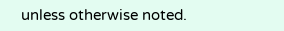unless otherwise noted.